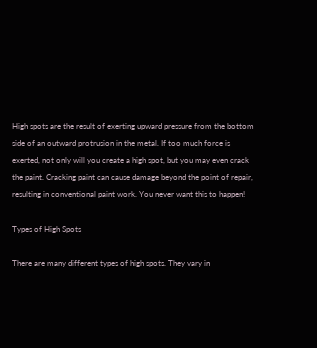High spots are the result of exerting upward pressure from the bottom side of an outward protrusion in the metal. If too much force is exerted, not only will you create a high spot, but you may even crack the paint. Cracking paint can cause damage beyond the point of repair, resulting in conventional paint work. You never want this to happen!

Types of High Spots

There are many different types of high spots. They vary in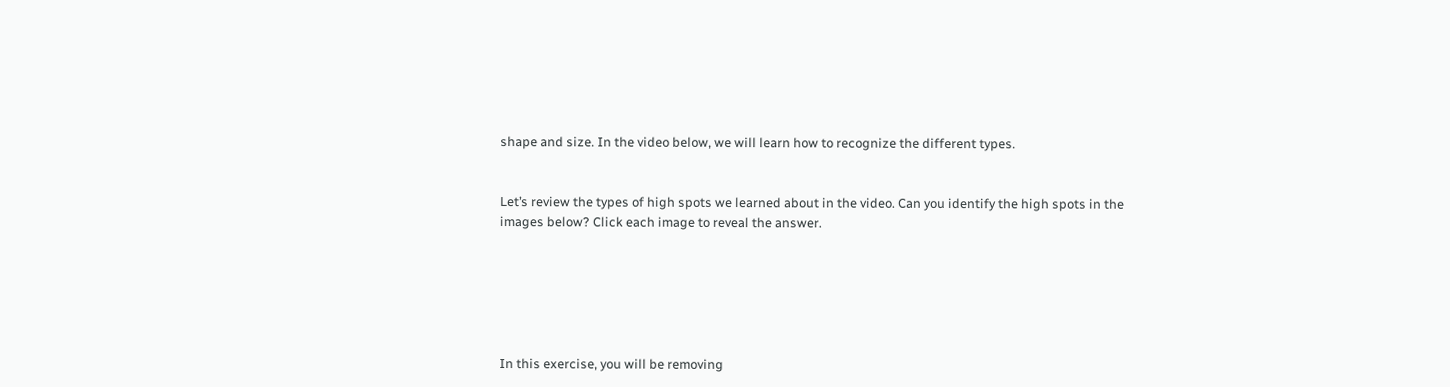shape and size. In the video below, we will learn how to recognize the different types.


Let’s review the types of high spots we learned about in the video. Can you identify the high spots in the images below? Click each image to reveal the answer.






In this exercise, you will be removing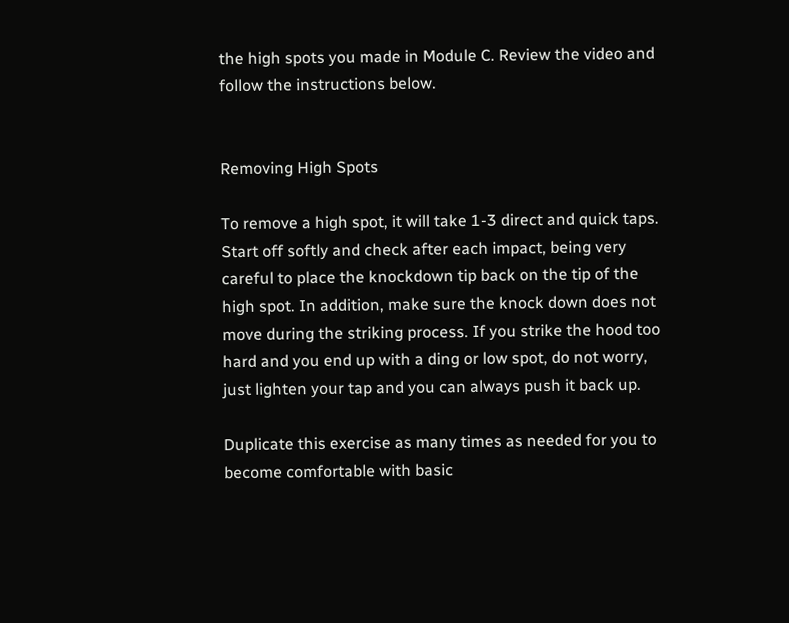the high spots you made in Module C. Review the video and follow the instructions below.


Removing High Spots

To remove a high spot, it will take 1-3 direct and quick taps. Start off softly and check after each impact, being very careful to place the knockdown tip back on the tip of the high spot. In addition, make sure the knock down does not move during the striking process. If you strike the hood too hard and you end up with a ding or low spot, do not worry, just lighten your tap and you can always push it back up.

Duplicate this exercise as many times as needed for you to become comfortable with basic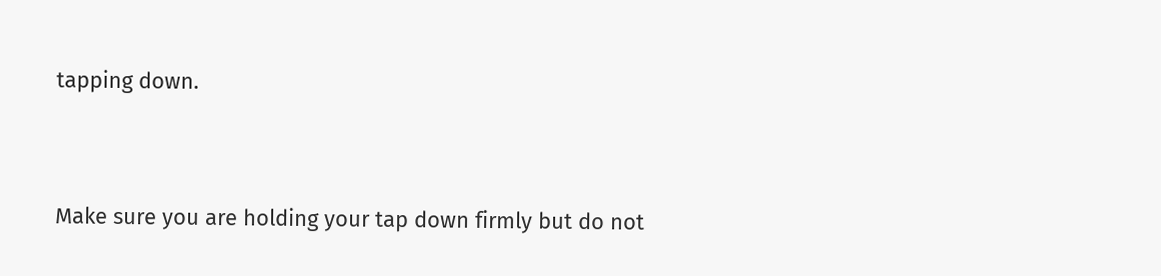tapping down.



Make sure you are holding your tap down firmly but do not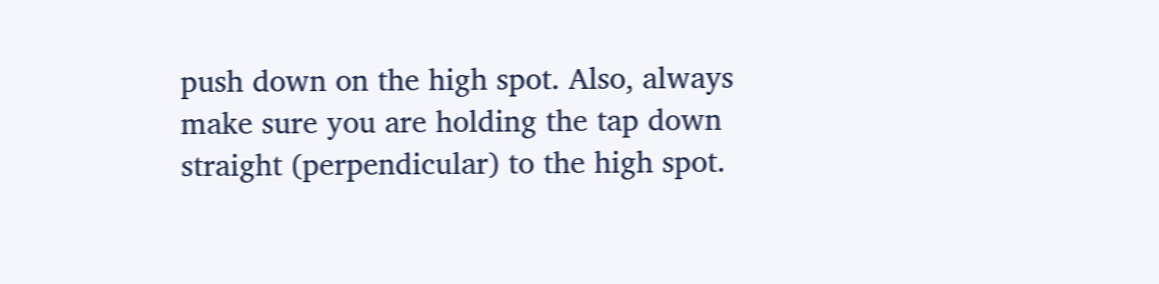push down on the high spot. Also, always make sure you are holding the tap down straight (perpendicular) to the high spot.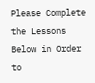Please Complete the Lessons Below in Order to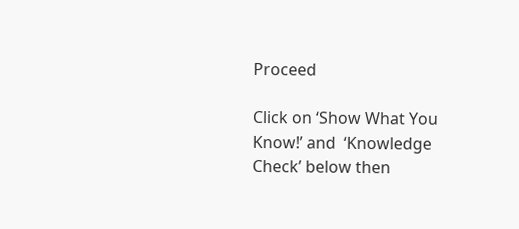Proceed

Click on ‘Show What You Know!’ and  ‘Knowledge Check’ below then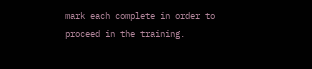mark each complete in order to proceed in the training.